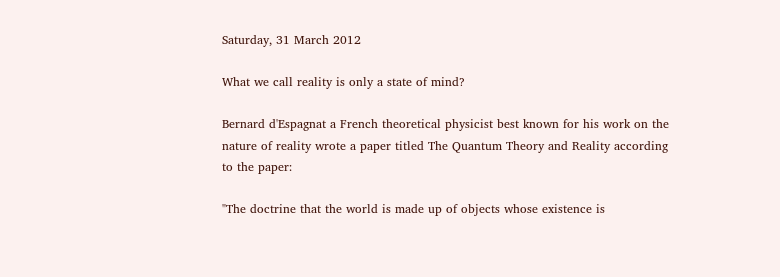Saturday, 31 March 2012

What we call reality is only a state of mind?

Bernard d'Espagnat a French theoretical physicist best known for his work on the nature of reality wrote a paper titled The Quantum Theory and Reality according to the paper:

"The doctrine that the world is made up of objects whose existence is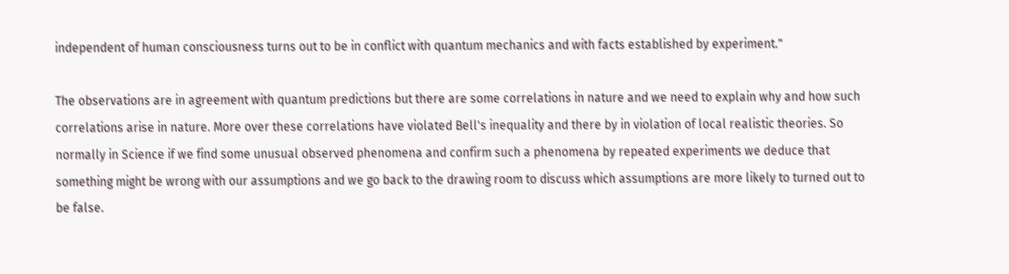independent of human consciousness turns out to be in conflict with quantum mechanics and with facts established by experiment."

The observations are in agreement with quantum predictions but there are some correlations in nature and we need to explain why and how such correlations arise in nature. More over these correlations have violated Bell's inequality and there by in violation of local realistic theories. So normally in Science if we find some unusual observed phenomena and confirm such a phenomena by repeated experiments we deduce that something might be wrong with our assumptions and we go back to the drawing room to discuss which assumptions are more likely to turned out to be false.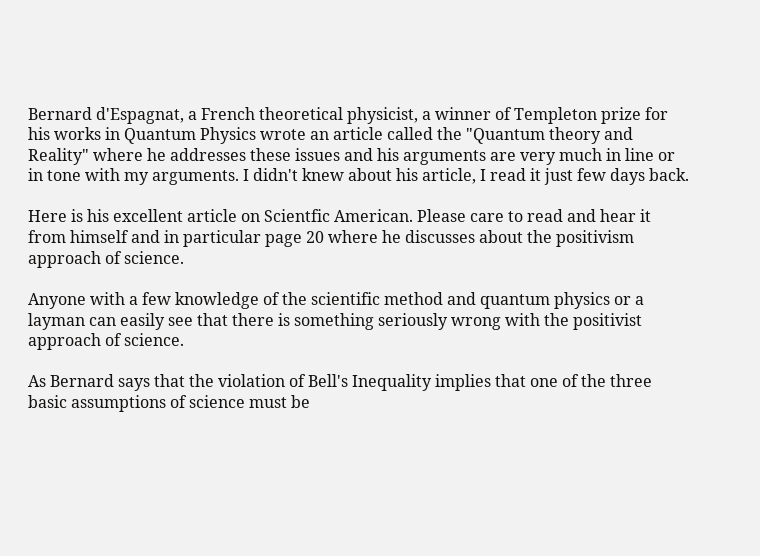Bernard d'Espagnat, a French theoretical physicist, a winner of Templeton prize for his works in Quantum Physics wrote an article called the "Quantum theory and Reality" where he addresses these issues and his arguments are very much in line or in tone with my arguments. I didn't knew about his article, I read it just few days back.

Here is his excellent article on Scientfic American. Please care to read and hear it from himself and in particular page 20 where he discusses about the positivism approach of science.

Anyone with a few knowledge of the scientific method and quantum physics or a layman can easily see that there is something seriously wrong with the positivist approach of science.

As Bernard says that the violation of Bell's Inequality implies that one of the three basic assumptions of science must be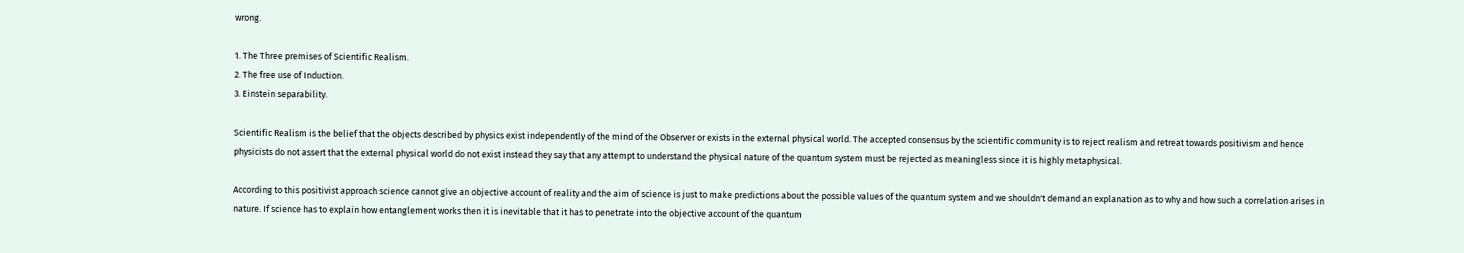wrong.

1. The Three premises of Scientific Realism.
2. The free use of Induction.
3. Einstein separability.

Scientific Realism is the belief that the objects described by physics exist independently of the mind of the Observer or exists in the external physical world. The accepted consensus by the scientific community is to reject realism and retreat towards positivism and hence physicists do not assert that the external physical world do not exist instead they say that any attempt to understand the physical nature of the quantum system must be rejected as meaningless since it is highly metaphysical.

According to this positivist approach science cannot give an objective account of reality and the aim of science is just to make predictions about the possible values of the quantum system and we shouldn't demand an explanation as to why and how such a correlation arises in nature. If science has to explain how entanglement works then it is inevitable that it has to penetrate into the objective account of the quantum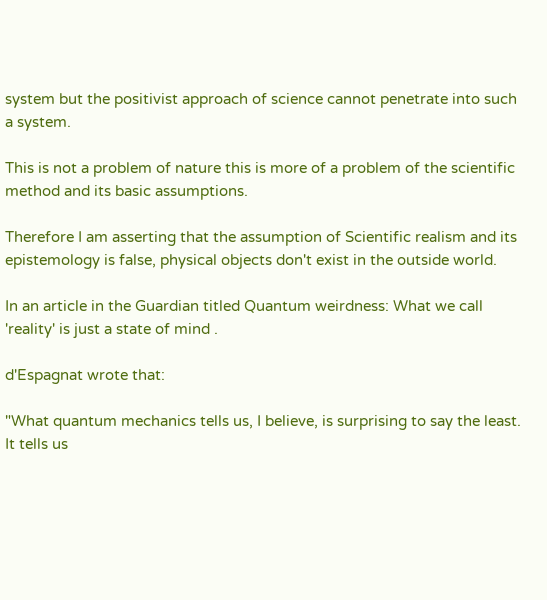system but the positivist approach of science cannot penetrate into such a system.

This is not a problem of nature this is more of a problem of the scientific method and its basic assumptions.

Therefore I am asserting that the assumption of Scientific realism and its epistemology is false, physical objects don't exist in the outside world.

In an article in the Guardian titled Quantum weirdness: What we call 'reality' is just a state of mind .

d'Espagnat wrote that:

"What quantum mechanics tells us, I believe, is surprising to say the least. It tells us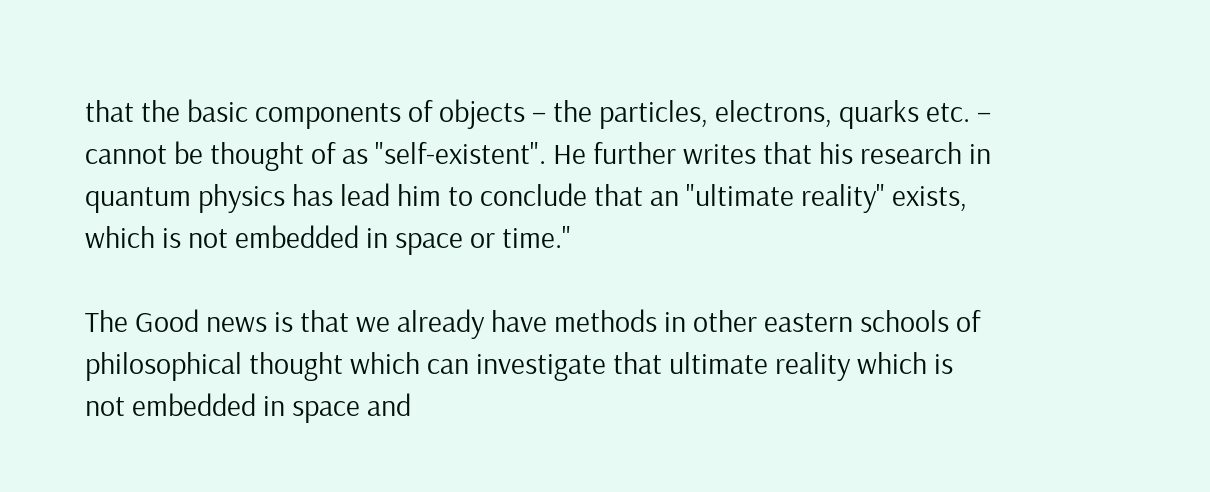that the basic components of objects – the particles, electrons, quarks etc. – cannot be thought of as "self-existent". He further writes that his research in quantum physics has lead him to conclude that an "ultimate reality" exists, which is not embedded in space or time."

The Good news is that we already have methods in other eastern schools of philosophical thought which can investigate that ultimate reality which is not embedded in space and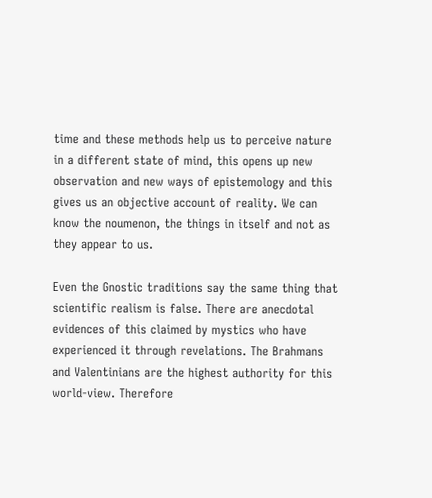time and these methods help us to perceive nature in a different state of mind, this opens up new observation and new ways of epistemology and this gives us an objective account of reality. We can know the noumenon, the things in itself and not as they appear to us.

Even the Gnostic traditions say the same thing that scientific realism is false. There are anecdotal evidences of this claimed by mystics who have experienced it through revelations. The Brahmans and Valentinians are the highest authority for this world-view. Therefore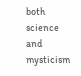both science and mysticism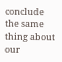conclude the same thing about our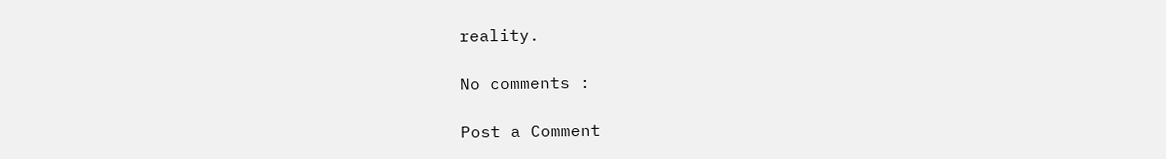reality.

No comments :

Post a Comment